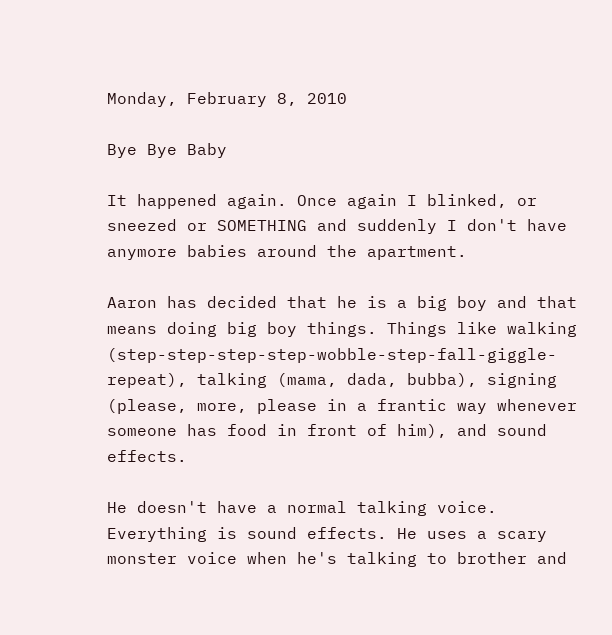Monday, February 8, 2010

Bye Bye Baby

It happened again. Once again I blinked, or sneezed or SOMETHING and suddenly I don't have anymore babies around the apartment.

Aaron has decided that he is a big boy and that means doing big boy things. Things like walking (step-step-step-step-wobble-step-fall-giggle-repeat), talking (mama, dada, bubba), signing (please, more, please in a frantic way whenever someone has food in front of him), and sound effects.

He doesn't have a normal talking voice. Everything is sound effects. He uses a scary monster voice when he's talking to brother and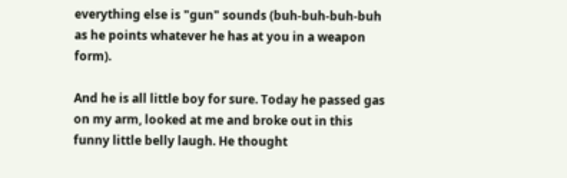everything else is "gun" sounds (buh-buh-buh-buh as he points whatever he has at you in a weapon form).

And he is all little boy for sure. Today he passed gas on my arm, looked at me and broke out in this funny little belly laugh. He thought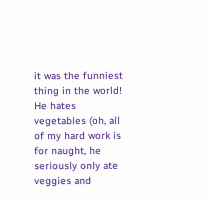it was the funniest thing in the world! He hates vegetables (oh, all of my hard work is for naught, he seriously only ate veggies and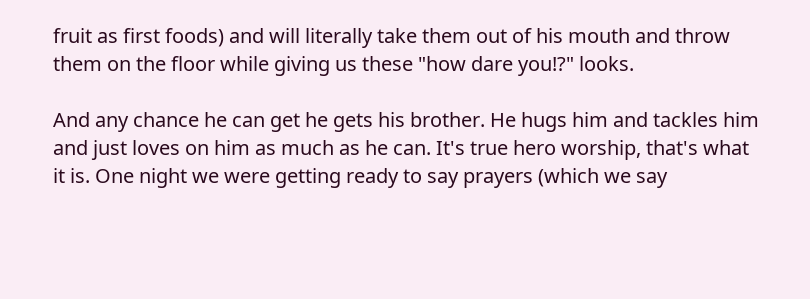fruit as first foods) and will literally take them out of his mouth and throw them on the floor while giving us these "how dare you!?" looks.

And any chance he can get he gets his brother. He hugs him and tackles him and just loves on him as much as he can. It's true hero worship, that's what it is. One night we were getting ready to say prayers (which we say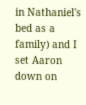in Nathaniel's bed as a family) and I set Aaron down on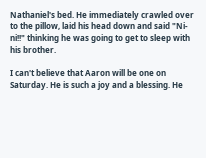Nathaniel's bed. He immediately crawled over to the pillow, laid his head down and said "Ni-ni!!" thinking he was going to get to sleep with his brother.

I can't believe that Aaron will be one on Saturday. He is such a joy and a blessing. He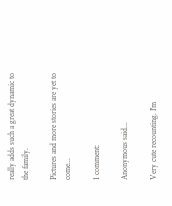really adds such a great dynamic to the family.

Pictures and more stories are yet to come...

1 comment:

Anonymous said...

Very cute recounting. I'm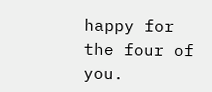happy for the four of you.